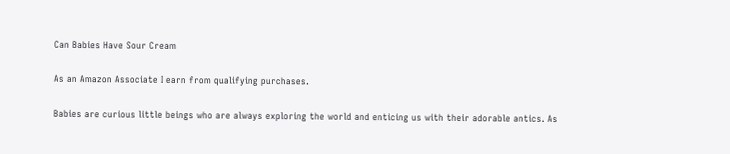Can Babies Have Sour Cream

As an Amazon Associate I earn from qualifying purchases.

Babies are curious little beings who are always exploring the world and enticing us with their adorable antics. As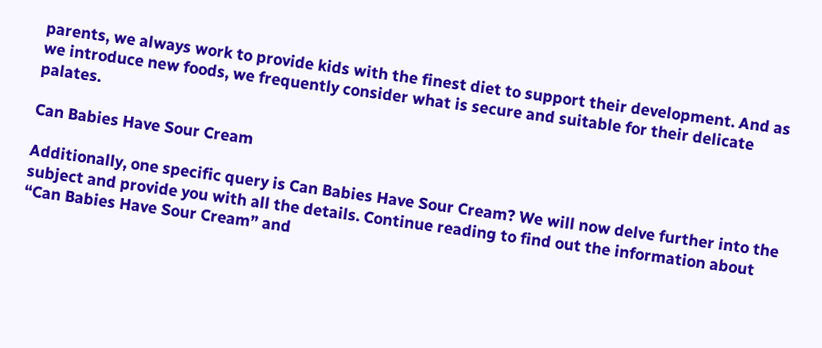parents, we always work to provide kids with the finest diet to support their development. And as we introduce new foods, we frequently consider what is secure and suitable for their delicate palates.

Can Babies Have Sour Cream

Additionally, one specific query is Can Babies Have Sour Cream? We will now delve further into the subject and provide you with all the details. Continue reading to find out the information about “Can Babies Have Sour Cream” and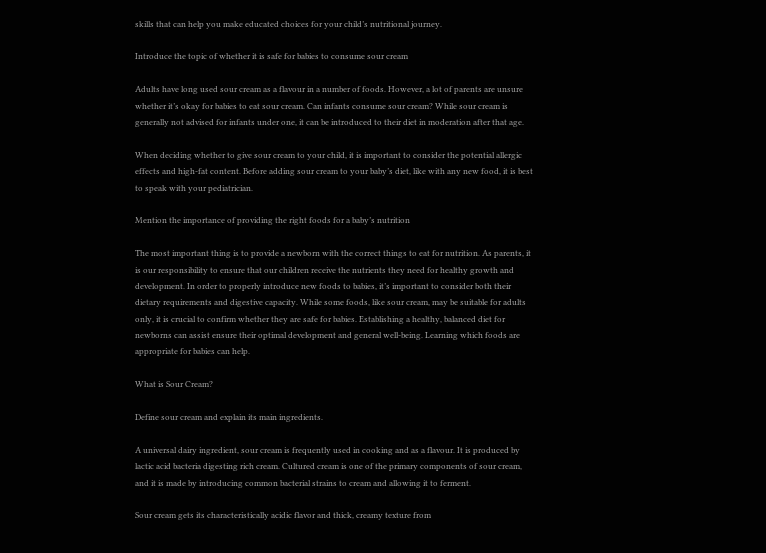skills that can help you make educated choices for your child’s nutritional journey.

Introduce the topic of whether it is safe for babies to consume sour cream

Adults have long used sour cream as a flavour in a number of foods. However, a lot of parents are unsure whether it’s okay for babies to eat sour cream. Can infants consume sour cream? While sour cream is generally not advised for infants under one, it can be introduced to their diet in moderation after that age.

When deciding whether to give sour cream to your child, it is important to consider the potential allergic effects and high-fat content. Before adding sour cream to your baby’s diet, like with any new food, it is best to speak with your pediatrician.

Mention the importance of providing the right foods for a baby’s nutrition

The most important thing is to provide a newborn with the correct things to eat for nutrition. As parents, it is our responsibility to ensure that our children receive the nutrients they need for healthy growth and development. In order to properly introduce new foods to babies, it’s important to consider both their dietary requirements and digestive capacity. While some foods, like sour cream, may be suitable for adults only, it is crucial to confirm whether they are safe for babies. Establishing a healthy, balanced diet for newborns can assist ensure their optimal development and general well-being. Learning which foods are appropriate for babies can help.

What is Sour Cream?

Define sour cream and explain its main ingredients.

A universal dairy ingredient, sour cream is frequently used in cooking and as a flavour. It is produced by lactic acid bacteria digesting rich cream. Cultured cream is one of the primary components of sour cream, and it is made by introducing common bacterial strains to cream and allowing it to ferment.

Sour cream gets its characteristically acidic flavor and thick, creamy texture from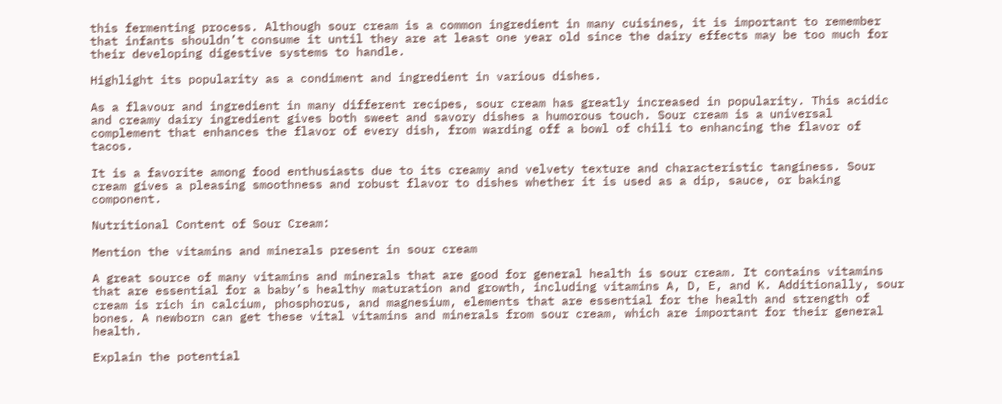this fermenting process. Although sour cream is a common ingredient in many cuisines, it is important to remember that infants shouldn’t consume it until they are at least one year old since the dairy effects may be too much for their developing digestive systems to handle.

Highlight its popularity as a condiment and ingredient in various dishes.

As a flavour and ingredient in many different recipes, sour cream has greatly increased in popularity. This acidic and creamy dairy ingredient gives both sweet and savory dishes a humorous touch. Sour cream is a universal complement that enhances the flavor of every dish, from warding off a bowl of chili to enhancing the flavor of tacos.

It is a favorite among food enthusiasts due to its creamy and velvety texture and characteristic tanginess. Sour cream gives a pleasing smoothness and robust flavor to dishes whether it is used as a dip, sauce, or baking component.

Nutritional Content of Sour Cream:

Mention the vitamins and minerals present in sour cream

A great source of many vitamins and minerals that are good for general health is sour cream. It contains vitamins that are essential for a baby’s healthy maturation and growth, including vitamins A, D, E, and K. Additionally, sour cream is rich in calcium, phosphorus, and magnesium, elements that are essential for the health and strength of bones. A newborn can get these vital vitamins and minerals from sour cream, which are important for their general health.

Explain the potential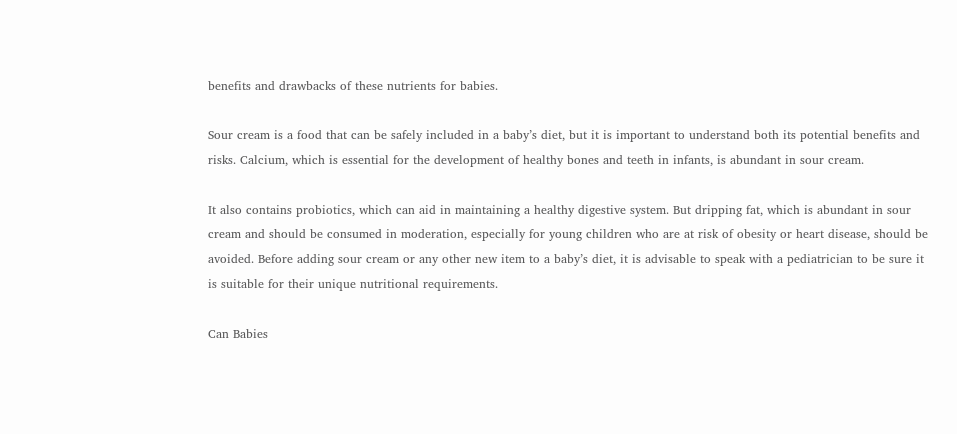benefits and drawbacks of these nutrients for babies.

Sour cream is a food that can be safely included in a baby’s diet, but it is important to understand both its potential benefits and risks. Calcium, which is essential for the development of healthy bones and teeth in infants, is abundant in sour cream.

It also contains probiotics, which can aid in maintaining a healthy digestive system. But dripping fat, which is abundant in sour cream and should be consumed in moderation, especially for young children who are at risk of obesity or heart disease, should be avoided. Before adding sour cream or any other new item to a baby’s diet, it is advisable to speak with a pediatrician to be sure it is suitable for their unique nutritional requirements.

Can Babies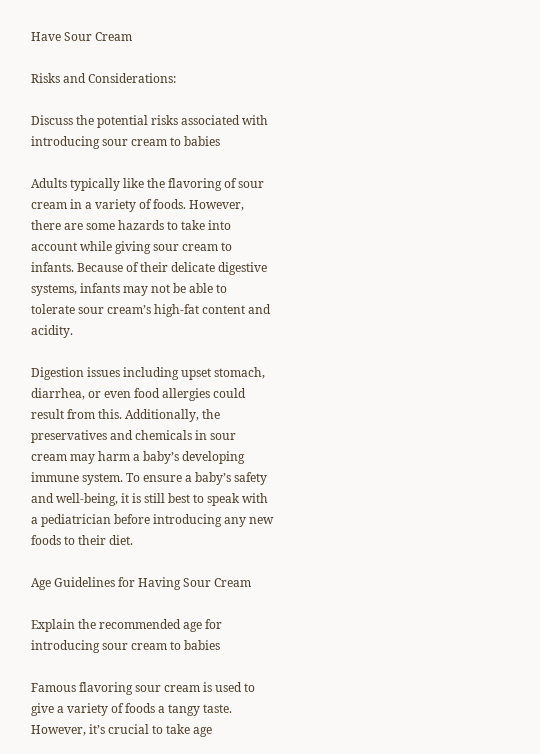Have Sour Cream

Risks and Considerations:

Discuss the potential risks associated with introducing sour cream to babies

Adults typically like the flavoring of sour cream in a variety of foods. However, there are some hazards to take into account while giving sour cream to infants. Because of their delicate digestive systems, infants may not be able to tolerate sour cream’s high-fat content and acidity.

Digestion issues including upset stomach, diarrhea, or even food allergies could result from this. Additionally, the preservatives and chemicals in sour cream may harm a baby’s developing immune system. To ensure a baby’s safety and well-being, it is still best to speak with a pediatrician before introducing any new foods to their diet.

Age Guidelines for Having Sour Cream

Explain the recommended age for introducing sour cream to babies

Famous flavoring sour cream is used to give a variety of foods a tangy taste. However, it’s crucial to take age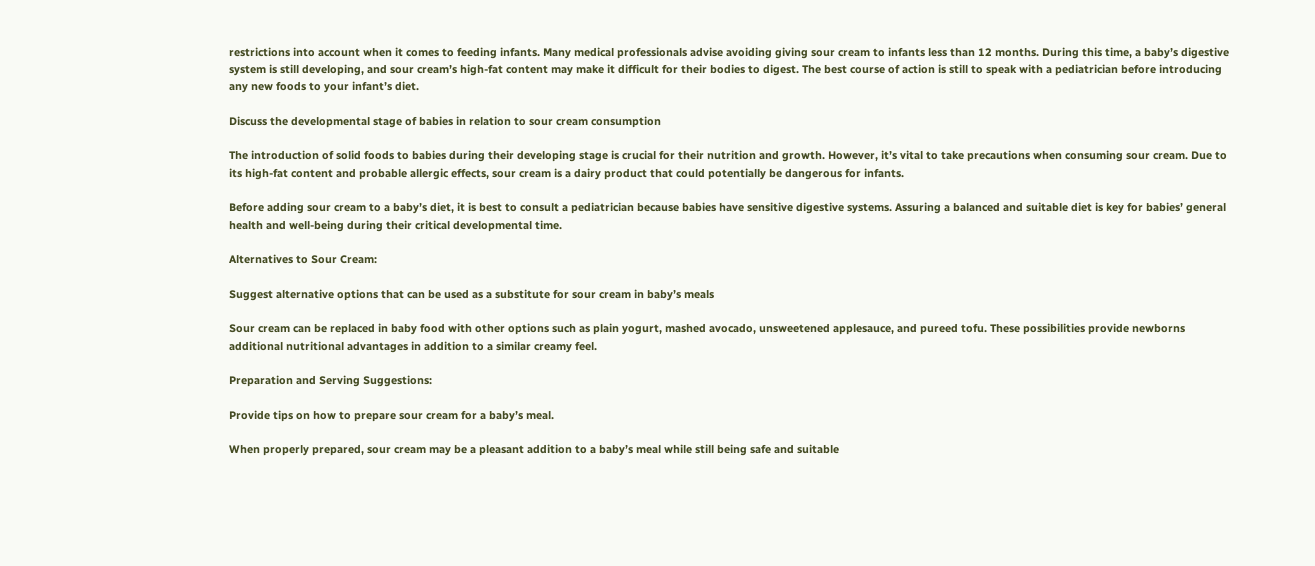restrictions into account when it comes to feeding infants. Many medical professionals advise avoiding giving sour cream to infants less than 12 months. During this time, a baby’s digestive system is still developing, and sour cream’s high-fat content may make it difficult for their bodies to digest. The best course of action is still to speak with a pediatrician before introducing any new foods to your infant’s diet.

Discuss the developmental stage of babies in relation to sour cream consumption

The introduction of solid foods to babies during their developing stage is crucial for their nutrition and growth. However, it’s vital to take precautions when consuming sour cream. Due to its high-fat content and probable allergic effects, sour cream is a dairy product that could potentially be dangerous for infants.

Before adding sour cream to a baby’s diet, it is best to consult a pediatrician because babies have sensitive digestive systems. Assuring a balanced and suitable diet is key for babies’ general health and well-being during their critical developmental time.

Alternatives to Sour Cream:

Suggest alternative options that can be used as a substitute for sour cream in baby’s meals

Sour cream can be replaced in baby food with other options such as plain yogurt, mashed avocado, unsweetened applesauce, and pureed tofu. These possibilities provide newborns additional nutritional advantages in addition to a similar creamy feel.

Preparation and Serving Suggestions:

Provide tips on how to prepare sour cream for a baby’s meal.

When properly prepared, sour cream may be a pleasant addition to a baby’s meal while still being safe and suitable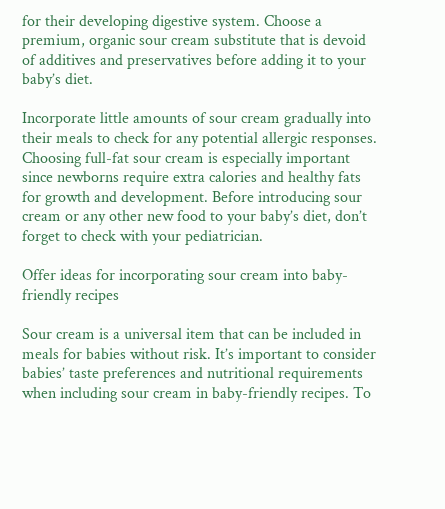for their developing digestive system. Choose a premium, organic sour cream substitute that is devoid of additives and preservatives before adding it to your baby’s diet.

Incorporate little amounts of sour cream gradually into their meals to check for any potential allergic responses. Choosing full-fat sour cream is especially important since newborns require extra calories and healthy fats for growth and development. Before introducing sour cream or any other new food to your baby’s diet, don’t forget to check with your pediatrician.

Offer ideas for incorporating sour cream into baby-friendly recipes

Sour cream is a universal item that can be included in meals for babies without risk. It’s important to consider babies’ taste preferences and nutritional requirements when including sour cream in baby-friendly recipes. To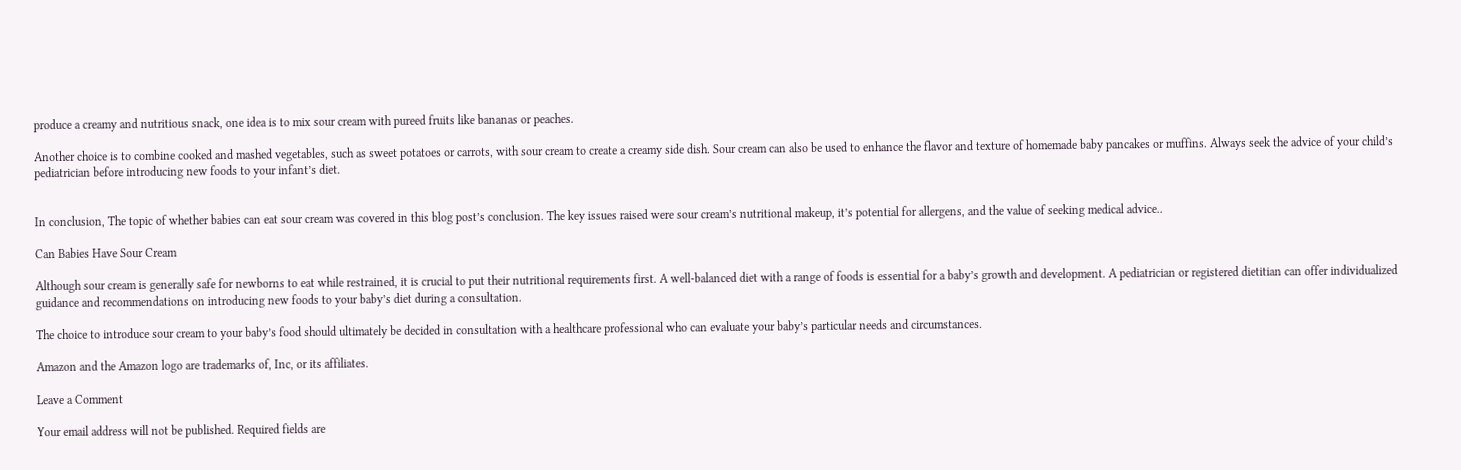produce a creamy and nutritious snack, one idea is to mix sour cream with pureed fruits like bananas or peaches.

Another choice is to combine cooked and mashed vegetables, such as sweet potatoes or carrots, with sour cream to create a creamy side dish. Sour cream can also be used to enhance the flavor and texture of homemade baby pancakes or muffins. Always seek the advice of your child’s pediatrician before introducing new foods to your infant’s diet.


In conclusion, The topic of whether babies can eat sour cream was covered in this blog post’s conclusion. The key issues raised were sour cream’s nutritional makeup, it’s potential for allergens, and the value of seeking medical advice..

Can Babies Have Sour Cream

Although sour cream is generally safe for newborns to eat while restrained, it is crucial to put their nutritional requirements first. A well-balanced diet with a range of foods is essential for a baby’s growth and development. A pediatrician or registered dietitian can offer individualized guidance and recommendations on introducing new foods to your baby’s diet during a consultation.

The choice to introduce sour cream to your baby’s food should ultimately be decided in consultation with a healthcare professional who can evaluate your baby’s particular needs and circumstances.

Amazon and the Amazon logo are trademarks of, Inc, or its affiliates.

Leave a Comment

Your email address will not be published. Required fields are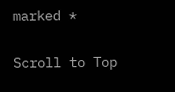marked *

Scroll to Top